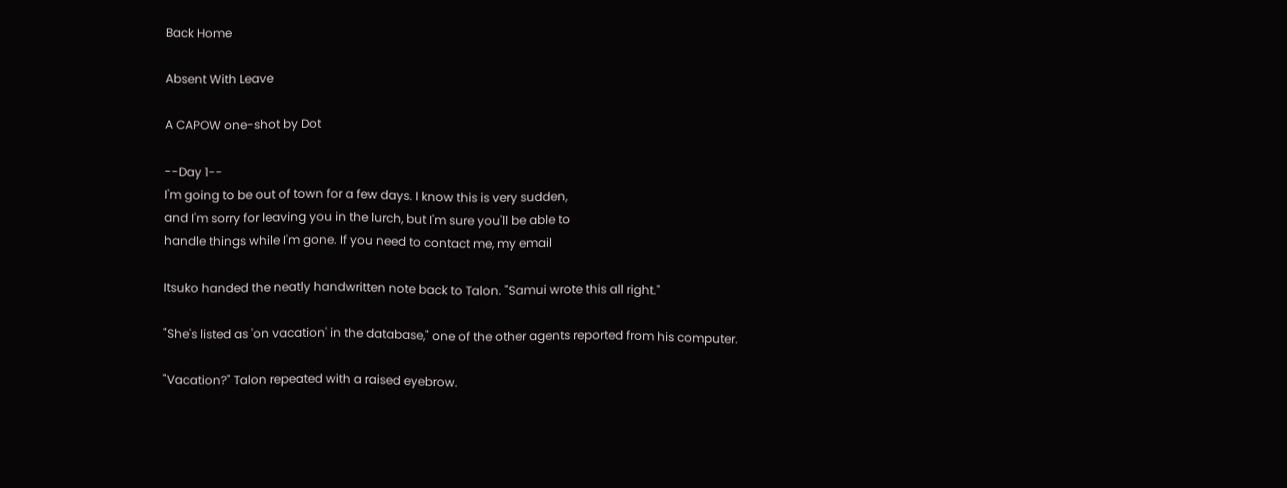Back Home

Absent With Leave

A CAPOW one-shot by Dot

--Day 1--
I'm going to be out of town for a few days. I know this is very sudden,
and I'm sorry for leaving you in the lurch, but I'm sure you'll be able to
handle things while I'm gone. If you need to contact me, my email

Itsuko handed the neatly handwritten note back to Talon. "Samui wrote this all right."

"She's listed as 'on vacation' in the database," one of the other agents reported from his computer.

"Vacation?" Talon repeated with a raised eyebrow.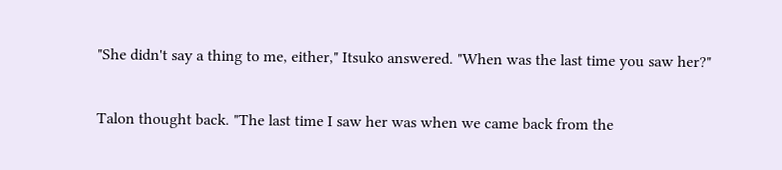"She didn't say a thing to me, either," Itsuko answered. "When was the last time you saw her?"

Talon thought back. "The last time I saw her was when we came back from the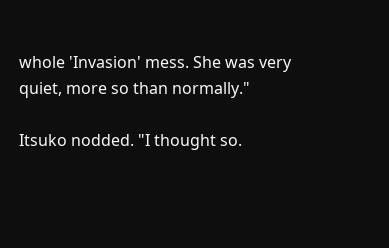whole 'Invasion' mess. She was very quiet, more so than normally."

Itsuko nodded. "I thought so.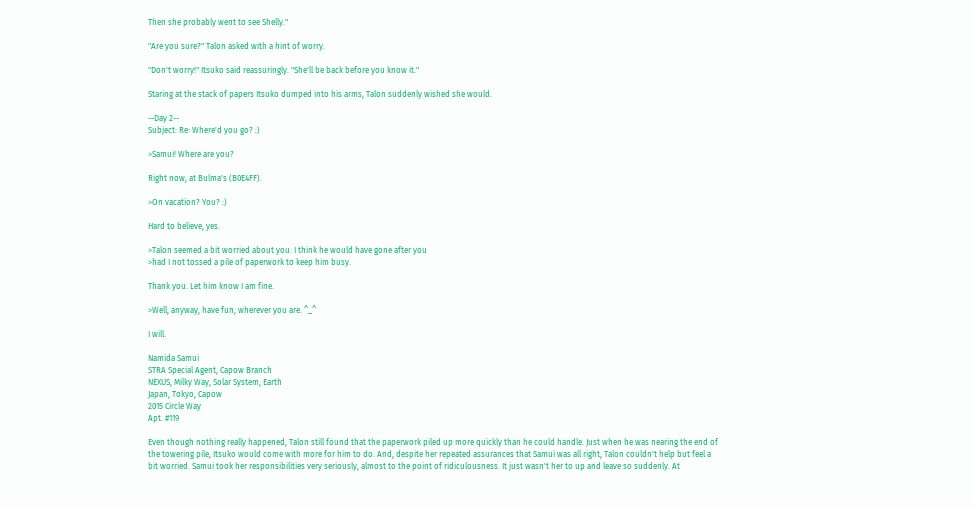Then she probably went to see Shelly."

"Are you sure?" Talon asked with a hint of worry.

"Don't worry!" Itsuko said reassuringly. "She'll be back before you know it."

Staring at the stack of papers Itsuko dumped into his arms, Talon suddenly wished she would.

--Day 2--
Subject: Re: Where'd you go? :)

>Samui! Where are you?

Right now, at Bulma's (B0E4FF).

>On vacation? You? :)

Hard to believe, yes.

>Talon seemed a bit worried about you. I think he would have gone after you
>had I not tossed a pile of paperwork to keep him busy.

Thank you. Let him know I am fine.

>Well, anyway, have fun, wherever you are. ^_^

I will.

Namida Samui
STRA Special Agent, Capow Branch
NEXUS, Milky Way, Solar System, Earth
Japan, Tokyo, Capow
2015 Circle Way
Apt. #119

Even though nothing really happened, Talon still found that the paperwork piled up more quickly than he could handle. Just when he was nearing the end of the towering pile, Itsuko would come with more for him to do. And, despite her repeated assurances that Samui was all right, Talon couldn't help but feel a bit worried. Samui took her responsibilities very seriously, almost to the point of ridiculousness. It just wasn't her to up and leave so suddenly. At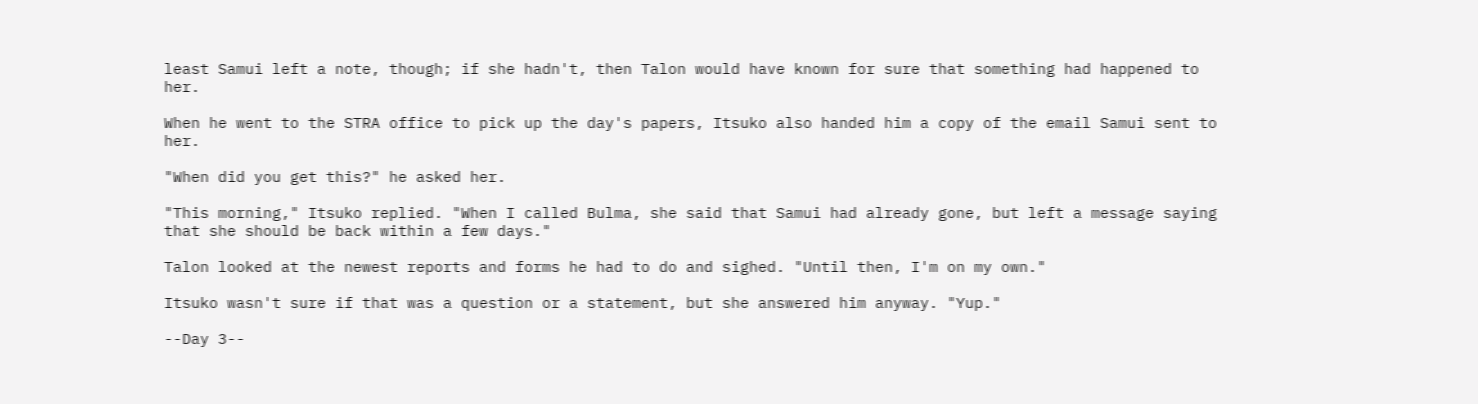least Samui left a note, though; if she hadn't, then Talon would have known for sure that something had happened to her.

When he went to the STRA office to pick up the day's papers, Itsuko also handed him a copy of the email Samui sent to her.

"When did you get this?" he asked her.

"This morning," Itsuko replied. "When I called Bulma, she said that Samui had already gone, but left a message saying that she should be back within a few days."

Talon looked at the newest reports and forms he had to do and sighed. "Until then, I'm on my own."

Itsuko wasn't sure if that was a question or a statement, but she answered him anyway. "Yup."

--Day 3--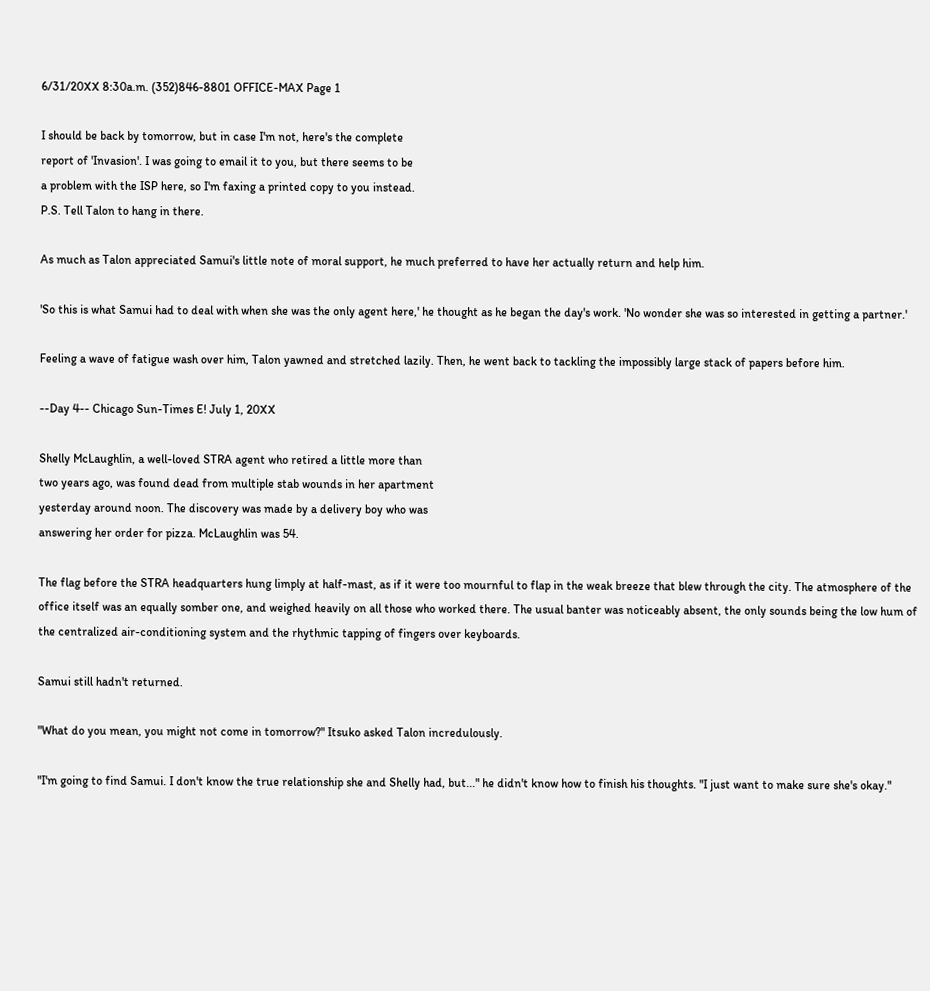6/31/20XX 8:30a.m. (352)846-8801 OFFICE-MAX Page 1

I should be back by tomorrow, but in case I'm not, here's the complete
report of 'Invasion'. I was going to email it to you, but there seems to be
a problem with the ISP here, so I'm faxing a printed copy to you instead.
P.S. Tell Talon to hang in there.

As much as Talon appreciated Samui's little note of moral support, he much preferred to have her actually return and help him.

'So this is what Samui had to deal with when she was the only agent here,' he thought as he began the day's work. 'No wonder she was so interested in getting a partner.'

Feeling a wave of fatigue wash over him, Talon yawned and stretched lazily. Then, he went back to tackling the impossibly large stack of papers before him.

--Day 4-- Chicago Sun-Times E! July 1, 20XX

Shelly McLaughlin, a well-loved STRA agent who retired a little more than
two years ago, was found dead from multiple stab wounds in her apartment
yesterday around noon. The discovery was made by a delivery boy who was
answering her order for pizza. McLaughlin was 54.

The flag before the STRA headquarters hung limply at half-mast, as if it were too mournful to flap in the weak breeze that blew through the city. The atmosphere of the office itself was an equally somber one, and weighed heavily on all those who worked there. The usual banter was noticeably absent, the only sounds being the low hum of the centralized air-conditioning system and the rhythmic tapping of fingers over keyboards.

Samui still hadn't returned.

"What do you mean, you might not come in tomorrow?" Itsuko asked Talon incredulously.

"I'm going to find Samui. I don't know the true relationship she and Shelly had, but..." he didn't know how to finish his thoughts. "I just want to make sure she's okay."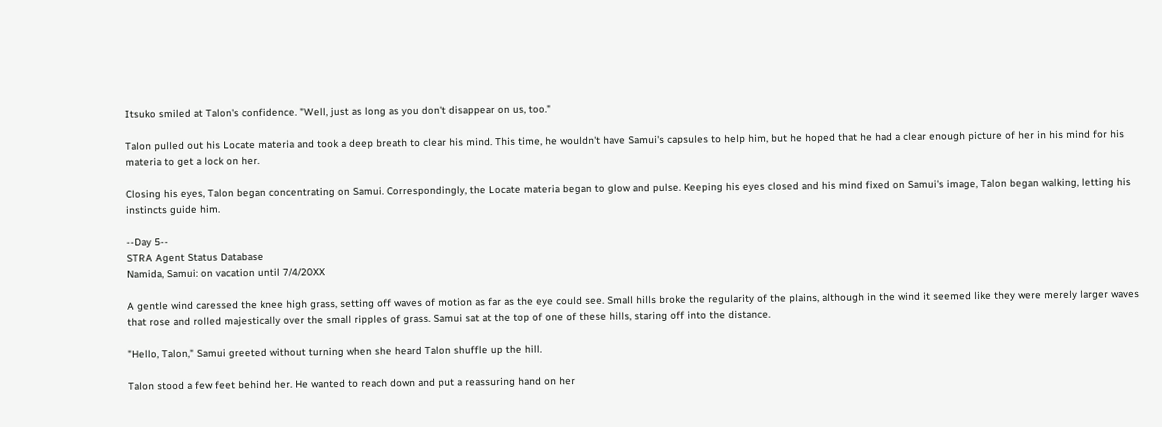Itsuko smiled at Talon's confidence. "Well, just as long as you don't disappear on us, too."

Talon pulled out his Locate materia and took a deep breath to clear his mind. This time, he wouldn't have Samui's capsules to help him, but he hoped that he had a clear enough picture of her in his mind for his materia to get a lock on her.

Closing his eyes, Talon began concentrating on Samui. Correspondingly, the Locate materia began to glow and pulse. Keeping his eyes closed and his mind fixed on Samui's image, Talon began walking, letting his instincts guide him.

--Day 5--
STRA Agent Status Database
Namida, Samui: on vacation until 7/4/20XX

A gentle wind caressed the knee high grass, setting off waves of motion as far as the eye could see. Small hills broke the regularity of the plains, although in the wind it seemed like they were merely larger waves that rose and rolled majestically over the small ripples of grass. Samui sat at the top of one of these hills, staring off into the distance.

"Hello, Talon," Samui greeted without turning when she heard Talon shuffle up the hill.

Talon stood a few feet behind her. He wanted to reach down and put a reassuring hand on her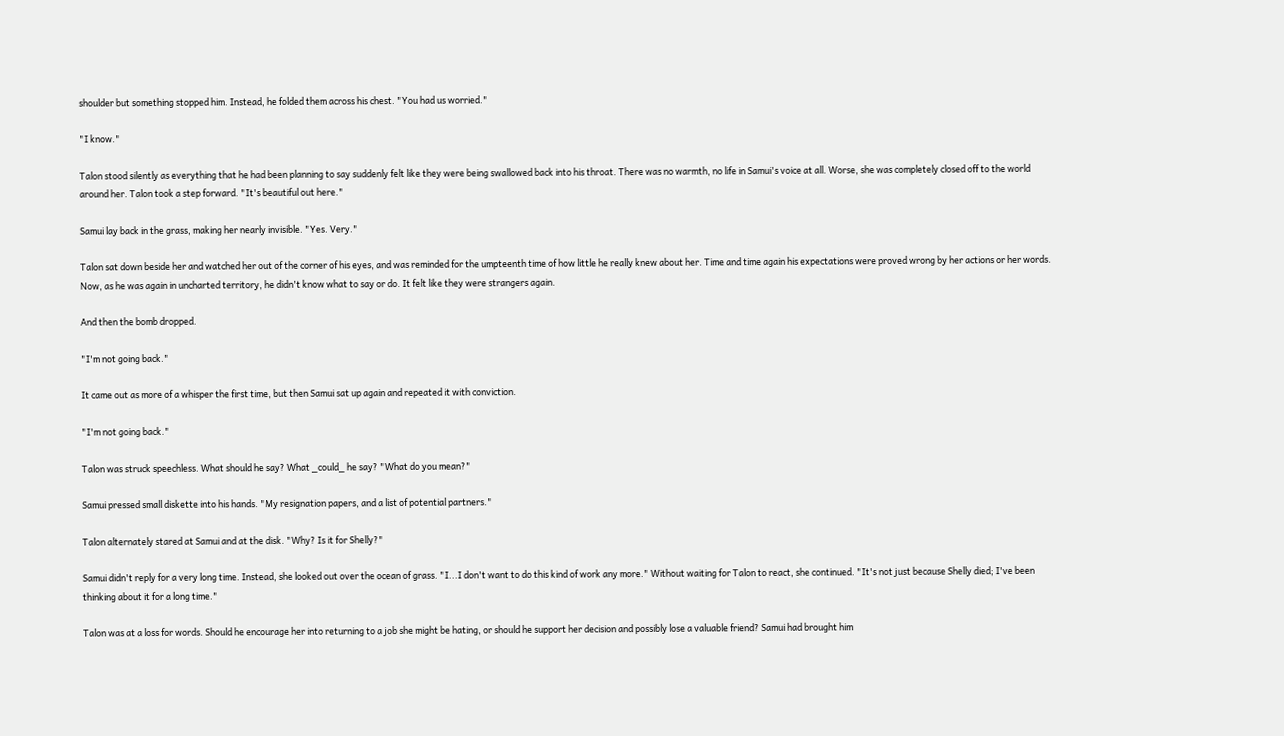shoulder but something stopped him. Instead, he folded them across his chest. "You had us worried."

"I know."

Talon stood silently as everything that he had been planning to say suddenly felt like they were being swallowed back into his throat. There was no warmth, no life in Samui's voice at all. Worse, she was completely closed off to the world around her. Talon took a step forward. "It's beautiful out here."

Samui lay back in the grass, making her nearly invisible. "Yes. Very."

Talon sat down beside her and watched her out of the corner of his eyes, and was reminded for the umpteenth time of how little he really knew about her. Time and time again his expectations were proved wrong by her actions or her words. Now, as he was again in uncharted territory, he didn't know what to say or do. It felt like they were strangers again.

And then the bomb dropped.

"I'm not going back."

It came out as more of a whisper the first time, but then Samui sat up again and repeated it with conviction.

"I'm not going back."

Talon was struck speechless. What should he say? What _could_ he say? "What do you mean?"

Samui pressed small diskette into his hands. "My resignation papers, and a list of potential partners."

Talon alternately stared at Samui and at the disk. "Why? Is it for Shelly?"

Samui didn't reply for a very long time. Instead, she looked out over the ocean of grass. "I...I don't want to do this kind of work any more." Without waiting for Talon to react, she continued. "It's not just because Shelly died; I've been thinking about it for a long time."

Talon was at a loss for words. Should he encourage her into returning to a job she might be hating, or should he support her decision and possibly lose a valuable friend? Samui had brought him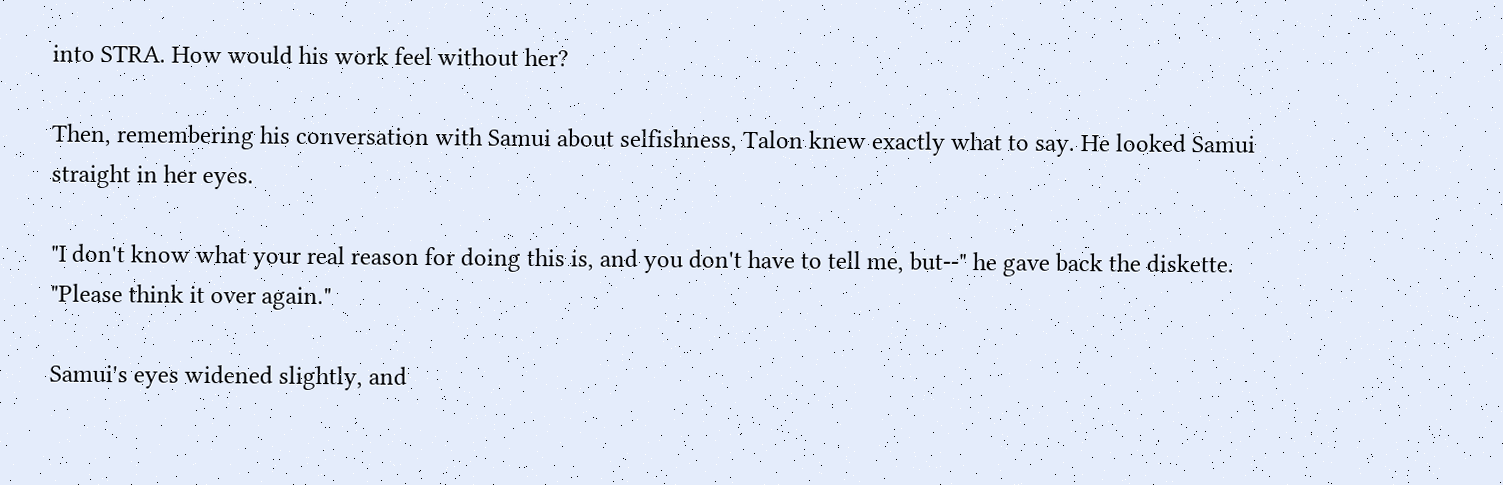into STRA. How would his work feel without her?

Then, remembering his conversation with Samui about selfishness, Talon knew exactly what to say. He looked Samui straight in her eyes.

"I don't know what your real reason for doing this is, and you don't have to tell me, but--" he gave back the diskette. "Please think it over again."

Samui's eyes widened slightly, and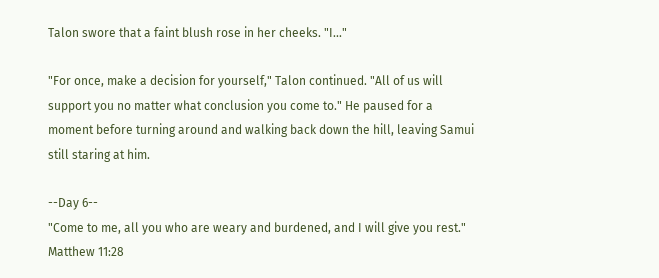Talon swore that a faint blush rose in her cheeks. "I..."

"For once, make a decision for yourself," Talon continued. "All of us will support you no matter what conclusion you come to." He paused for a moment before turning around and walking back down the hill, leaving Samui still staring at him.

--Day 6--
"Come to me, all you who are weary and burdened, and I will give you rest."
Matthew 11:28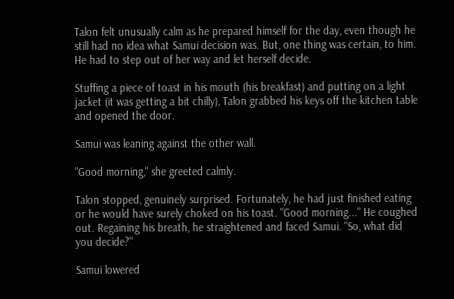Talon felt unusually calm as he prepared himself for the day, even though he still had no idea what Samui decision was. But, one thing was certain, to him. He had to step out of her way and let herself decide.

Stuffing a piece of toast in his mouth (his breakfast) and putting on a light jacket (it was getting a bit chilly), Talon grabbed his keys off the kitchen table and opened the door.

Samui was leaning against the other wall.

"Good morning," she greeted calmly.

Talon stopped, genuinely surprised. Fortunately, he had just finished eating or he would have surely choked on his toast. "Good morning..." He coughed out. Regaining his breath, he straightened and faced Samui. "So, what did you decide?"

Samui lowered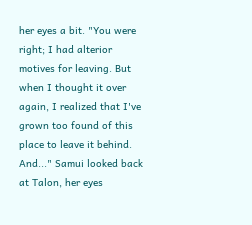her eyes a bit. "You were right; I had alterior motives for leaving. But when I thought it over again, I realized that I've grown too found of this place to leave it behind. And..." Samui looked back at Talon, her eyes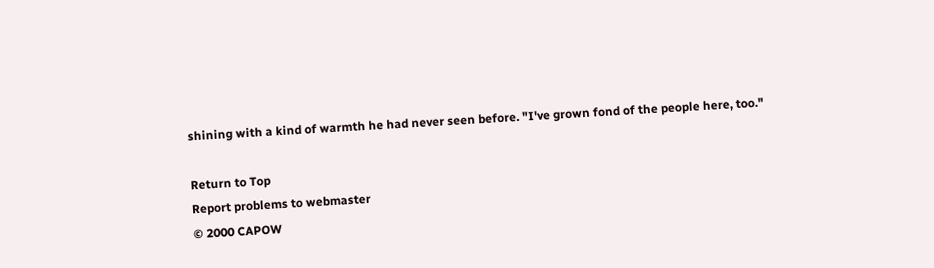shining with a kind of warmth he had never seen before. "I've grown fond of the people here, too."

Return to Top
Report problems to webmaster
© 2000 CAPOW